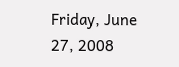Friday, June 27, 2008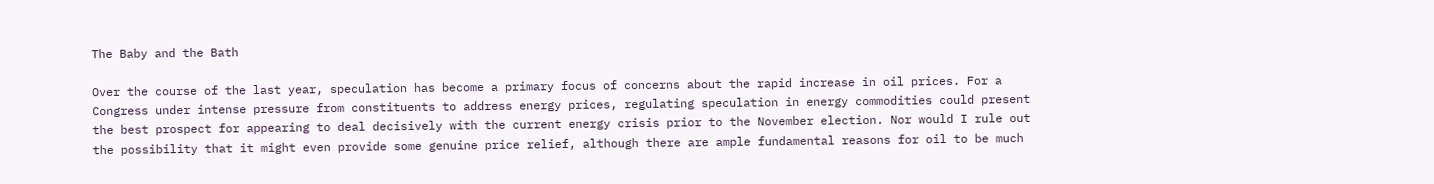The Baby and the Bath

Over the course of the last year, speculation has become a primary focus of concerns about the rapid increase in oil prices. For a Congress under intense pressure from constituents to address energy prices, regulating speculation in energy commodities could present the best prospect for appearing to deal decisively with the current energy crisis prior to the November election. Nor would I rule out the possibility that it might even provide some genuine price relief, although there are ample fundamental reasons for oil to be much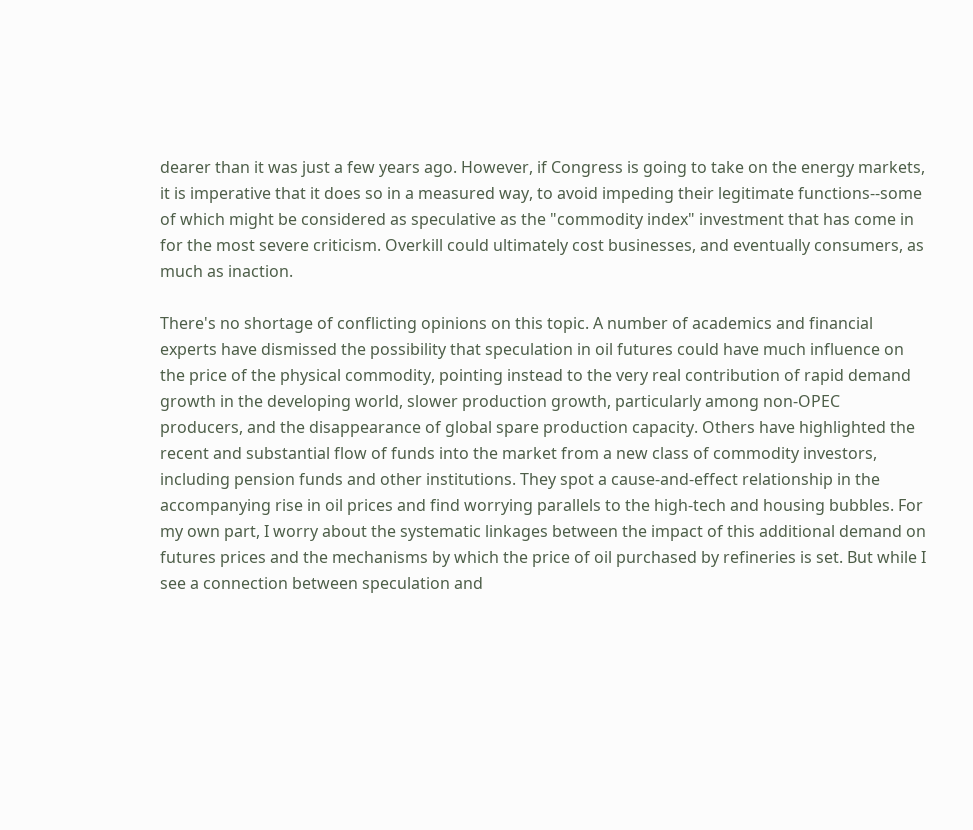dearer than it was just a few years ago. However, if Congress is going to take on the energy markets, it is imperative that it does so in a measured way, to avoid impeding their legitimate functions--some of which might be considered as speculative as the "commodity index" investment that has come in for the most severe criticism. Overkill could ultimately cost businesses, and eventually consumers, as much as inaction.

There's no shortage of conflicting opinions on this topic. A number of academics and financial experts have dismissed the possibility that speculation in oil futures could have much influence on the price of the physical commodity, pointing instead to the very real contribution of rapid demand growth in the developing world, slower production growth, particularly among non-OPEC producers, and the disappearance of global spare production capacity. Others have highlighted the recent and substantial flow of funds into the market from a new class of commodity investors, including pension funds and other institutions. They spot a cause-and-effect relationship in the accompanying rise in oil prices and find worrying parallels to the high-tech and housing bubbles. For my own part, I worry about the systematic linkages between the impact of this additional demand on futures prices and the mechanisms by which the price of oil purchased by refineries is set. But while I see a connection between speculation and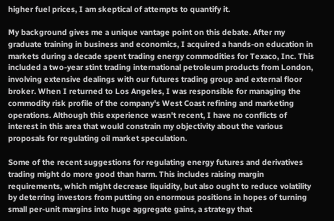higher fuel prices, I am skeptical of attempts to quantify it.

My background gives me a unique vantage point on this debate. After my graduate training in business and economics, I acquired a hands-on education in markets during a decade spent trading energy commodities for Texaco, Inc. This included a two-year stint trading international petroleum products from London, involving extensive dealings with our futures trading group and external floor broker. When I returned to Los Angeles, I was responsible for managing the commodity risk profile of the company's West Coast refining and marketing operations. Although this experience wasn't recent, I have no conflicts of interest in this area that would constrain my objectivity about the various proposals for regulating oil market speculation.

Some of the recent suggestions for regulating energy futures and derivatives trading might do more good than harm. This includes raising margin requirements, which might decrease liquidity, but also ought to reduce volatility by deterring investors from putting on enormous positions in hopes of turning small per-unit margins into huge aggregate gains, a strategy that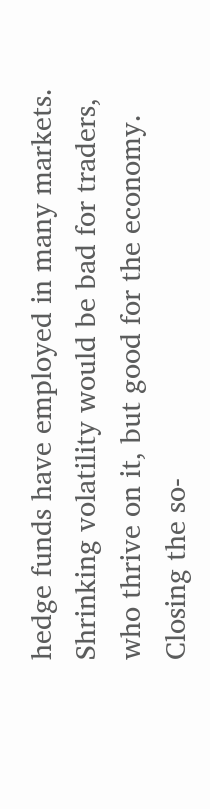hedge funds have employed in many markets. Shrinking volatility would be bad for traders, who thrive on it, but good for the economy. Closing the so-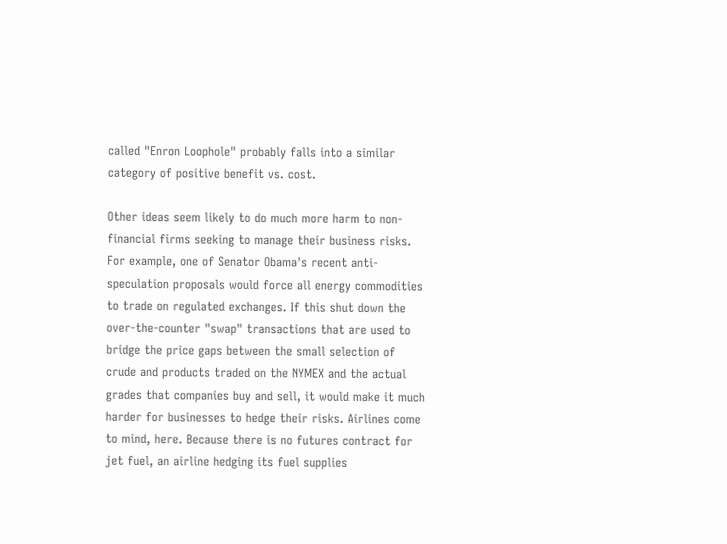called "Enron Loophole" probably falls into a similar category of positive benefit vs. cost.

Other ideas seem likely to do much more harm to non-financial firms seeking to manage their business risks. For example, one of Senator Obama's recent anti-speculation proposals would force all energy commodities to trade on regulated exchanges. If this shut down the over-the-counter "swap" transactions that are used to bridge the price gaps between the small selection of crude and products traded on the NYMEX and the actual grades that companies buy and sell, it would make it much harder for businesses to hedge their risks. Airlines come to mind, here. Because there is no futures contract for jet fuel, an airline hedging its fuel supplies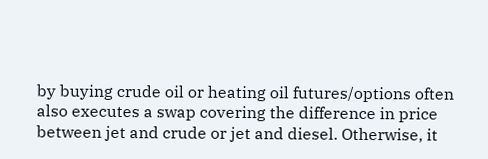by buying crude oil or heating oil futures/options often also executes a swap covering the difference in price between jet and crude or jet and diesel. Otherwise, it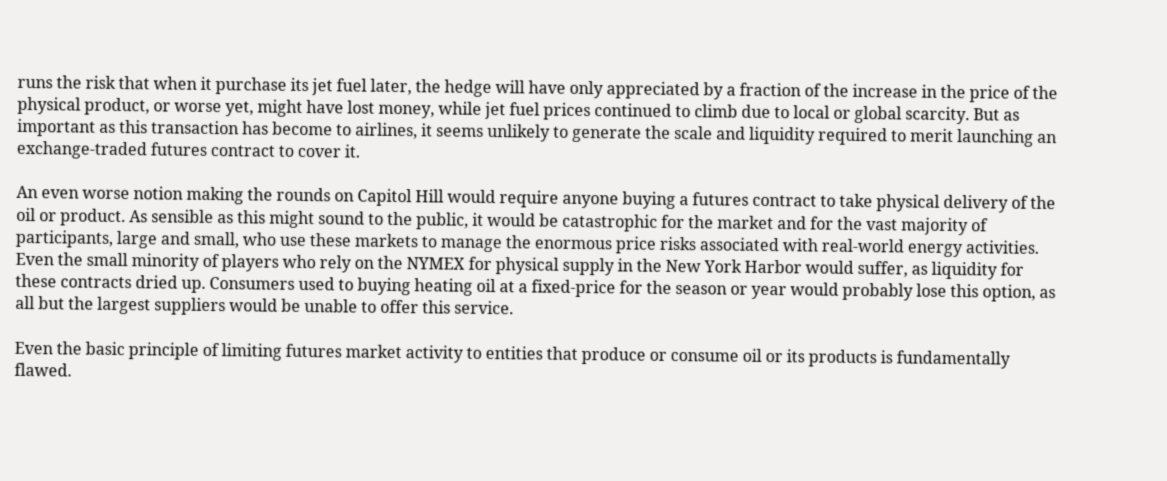runs the risk that when it purchase its jet fuel later, the hedge will have only appreciated by a fraction of the increase in the price of the physical product, or worse yet, might have lost money, while jet fuel prices continued to climb due to local or global scarcity. But as important as this transaction has become to airlines, it seems unlikely to generate the scale and liquidity required to merit launching an exchange-traded futures contract to cover it.

An even worse notion making the rounds on Capitol Hill would require anyone buying a futures contract to take physical delivery of the oil or product. As sensible as this might sound to the public, it would be catastrophic for the market and for the vast majority of participants, large and small, who use these markets to manage the enormous price risks associated with real-world energy activities. Even the small minority of players who rely on the NYMEX for physical supply in the New York Harbor would suffer, as liquidity for these contracts dried up. Consumers used to buying heating oil at a fixed-price for the season or year would probably lose this option, as all but the largest suppliers would be unable to offer this service.

Even the basic principle of limiting futures market activity to entities that produce or consume oil or its products is fundamentally flawed.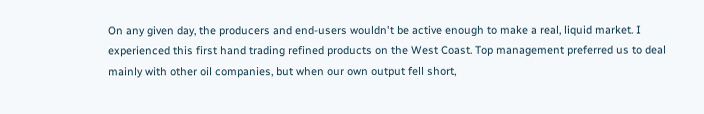On any given day, the producers and end-users wouldn't be active enough to make a real, liquid market. I experienced this first hand trading refined products on the West Coast. Top management preferred us to deal mainly with other oil companies, but when our own output fell short,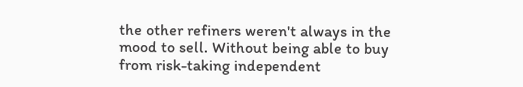the other refiners weren't always in the mood to sell. Without being able to buy from risk-taking independent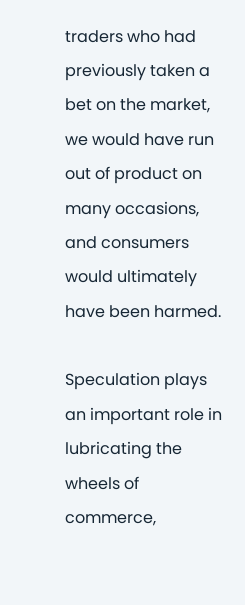traders who had previously taken a bet on the market, we would have run out of product on many occasions, and consumers would ultimately have been harmed.

Speculation plays an important role in lubricating the wheels of commerce,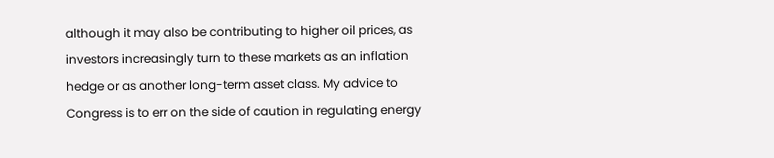although it may also be contributing to higher oil prices, as investors increasingly turn to these markets as an inflation hedge or as another long-term asset class. My advice to Congress is to err on the side of caution in regulating energy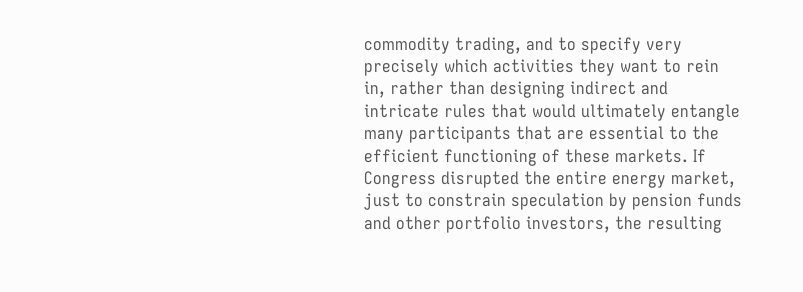commodity trading, and to specify very precisely which activities they want to rein in, rather than designing indirect and intricate rules that would ultimately entangle many participants that are essential to the efficient functioning of these markets. If Congress disrupted the entire energy market, just to constrain speculation by pension funds and other portfolio investors, the resulting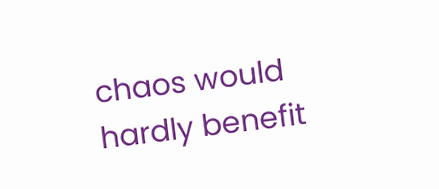chaos would hardly benefit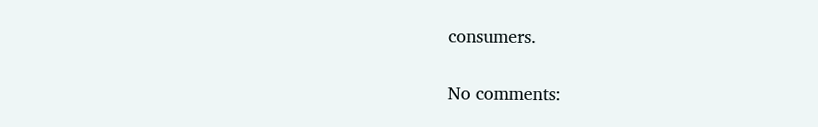consumers.

No comments: